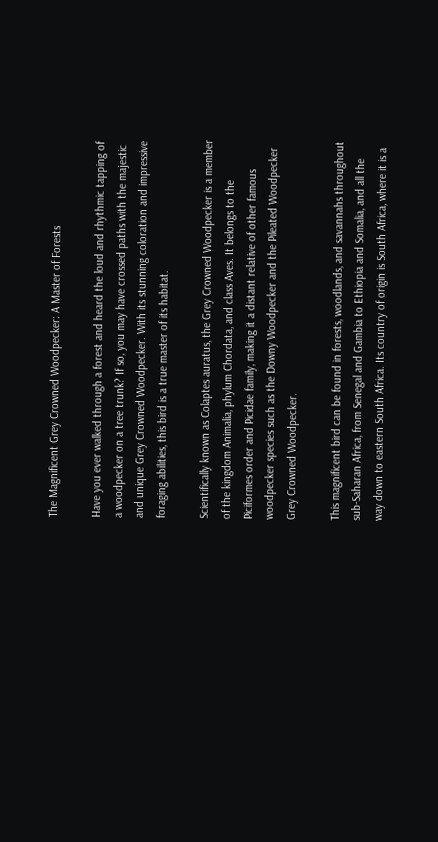The Magnificent Grey Crowned Woodpecker: A Master of Forests

Have you ever walked through a forest and heard the loud and rhythmic tapping of a woodpecker on a tree trunk? If so, you may have crossed paths with the majestic and unique Grey Crowned Woodpecker. With its stunning coloration and impressive foraging abilities, this bird is a true master of its habitat.

Scientifically known as Colaptes auratus, the Grey Crowned Woodpecker is a member of the kingdom Animalia, phylum Chordata, and class Aves. It belongs to the Piciformes order and Picidae family, making it a distant relative of other famous woodpecker species such as the Downy Woodpecker and the Pileated Woodpecker Grey Crowned Woodpecker.

This magnificent bird can be found in forests, woodlands, and savannahs throughout sub-Saharan Africa, from Senegal and Gambia to Ethiopia and Somalia, and all the way down to eastern South Africa. Its country of origin is South Africa, where it is a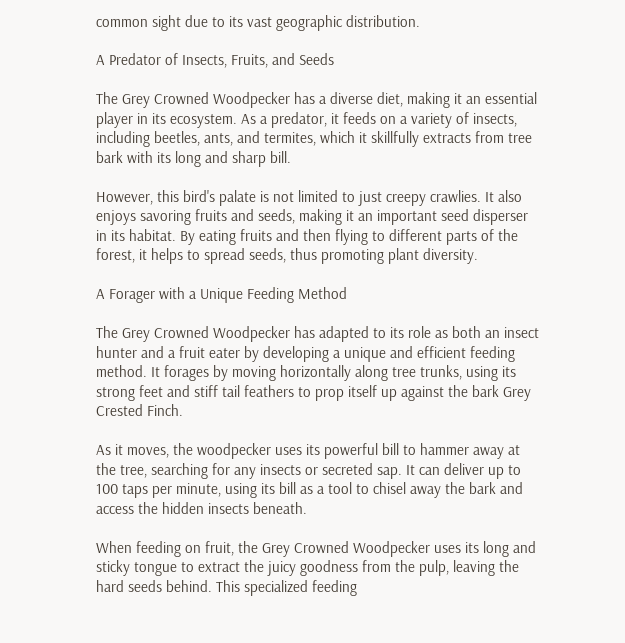common sight due to its vast geographic distribution.

A Predator of Insects, Fruits, and Seeds

The Grey Crowned Woodpecker has a diverse diet, making it an essential player in its ecosystem. As a predator, it feeds on a variety of insects, including beetles, ants, and termites, which it skillfully extracts from tree bark with its long and sharp bill.

However, this bird's palate is not limited to just creepy crawlies. It also enjoys savoring fruits and seeds, making it an important seed disperser in its habitat. By eating fruits and then flying to different parts of the forest, it helps to spread seeds, thus promoting plant diversity.

A Forager with a Unique Feeding Method

The Grey Crowned Woodpecker has adapted to its role as both an insect hunter and a fruit eater by developing a unique and efficient feeding method. It forages by moving horizontally along tree trunks, using its strong feet and stiff tail feathers to prop itself up against the bark Grey Crested Finch.

As it moves, the woodpecker uses its powerful bill to hammer away at the tree, searching for any insects or secreted sap. It can deliver up to 100 taps per minute, using its bill as a tool to chisel away the bark and access the hidden insects beneath.

When feeding on fruit, the Grey Crowned Woodpecker uses its long and sticky tongue to extract the juicy goodness from the pulp, leaving the hard seeds behind. This specialized feeding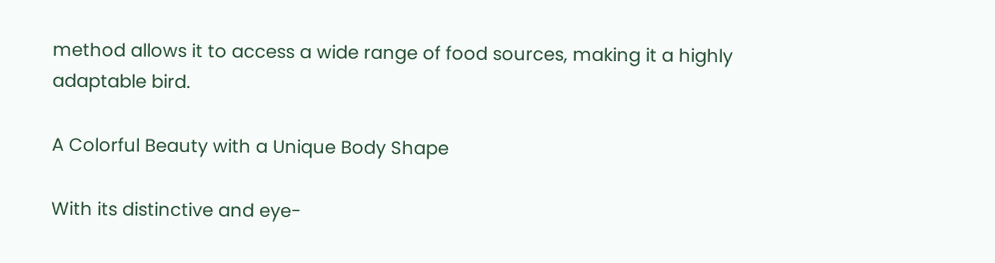method allows it to access a wide range of food sources, making it a highly adaptable bird.

A Colorful Beauty with a Unique Body Shape

With its distinctive and eye-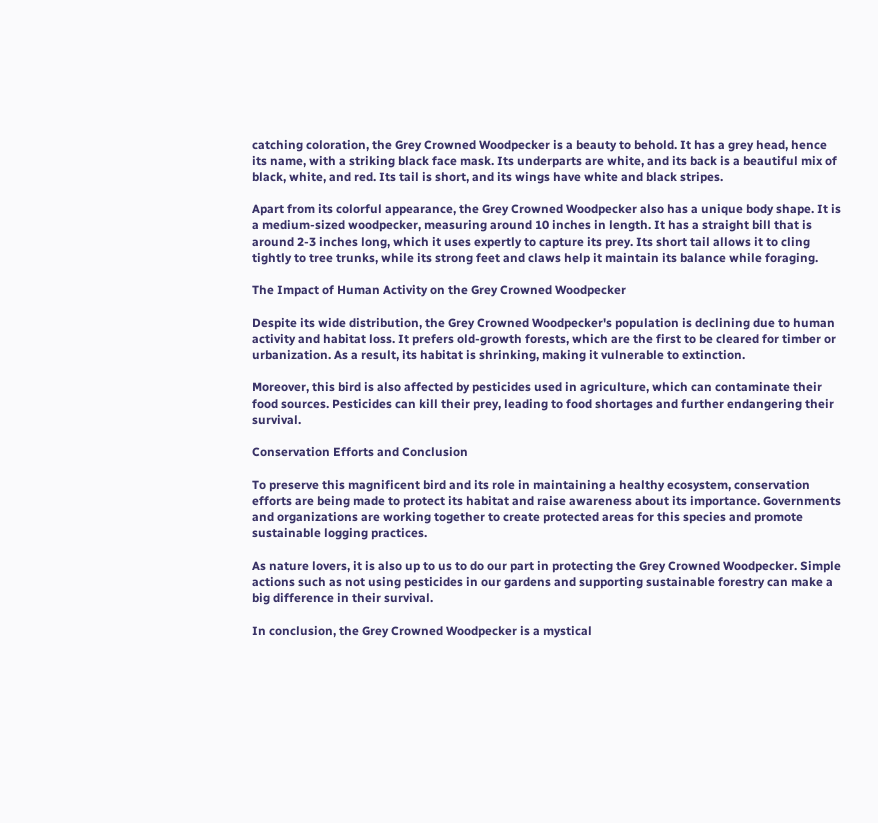catching coloration, the Grey Crowned Woodpecker is a beauty to behold. It has a grey head, hence its name, with a striking black face mask. Its underparts are white, and its back is a beautiful mix of black, white, and red. Its tail is short, and its wings have white and black stripes.

Apart from its colorful appearance, the Grey Crowned Woodpecker also has a unique body shape. It is a medium-sized woodpecker, measuring around 10 inches in length. It has a straight bill that is around 2-3 inches long, which it uses expertly to capture its prey. Its short tail allows it to cling tightly to tree trunks, while its strong feet and claws help it maintain its balance while foraging.

The Impact of Human Activity on the Grey Crowned Woodpecker

Despite its wide distribution, the Grey Crowned Woodpecker's population is declining due to human activity and habitat loss. It prefers old-growth forests, which are the first to be cleared for timber or urbanization. As a result, its habitat is shrinking, making it vulnerable to extinction.

Moreover, this bird is also affected by pesticides used in agriculture, which can contaminate their food sources. Pesticides can kill their prey, leading to food shortages and further endangering their survival.

Conservation Efforts and Conclusion

To preserve this magnificent bird and its role in maintaining a healthy ecosystem, conservation efforts are being made to protect its habitat and raise awareness about its importance. Governments and organizations are working together to create protected areas for this species and promote sustainable logging practices.

As nature lovers, it is also up to us to do our part in protecting the Grey Crowned Woodpecker. Simple actions such as not using pesticides in our gardens and supporting sustainable forestry can make a big difference in their survival.

In conclusion, the Grey Crowned Woodpecker is a mystical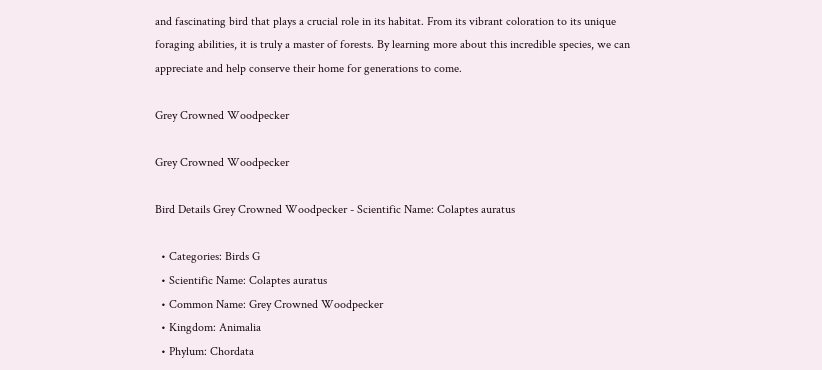and fascinating bird that plays a crucial role in its habitat. From its vibrant coloration to its unique foraging abilities, it is truly a master of forests. By learning more about this incredible species, we can appreciate and help conserve their home for generations to come.

Grey Crowned Woodpecker

Grey Crowned Woodpecker

Bird Details Grey Crowned Woodpecker - Scientific Name: Colaptes auratus

  • Categories: Birds G
  • Scientific Name: Colaptes auratus
  • Common Name: Grey Crowned Woodpecker
  • Kingdom: Animalia
  • Phylum: Chordata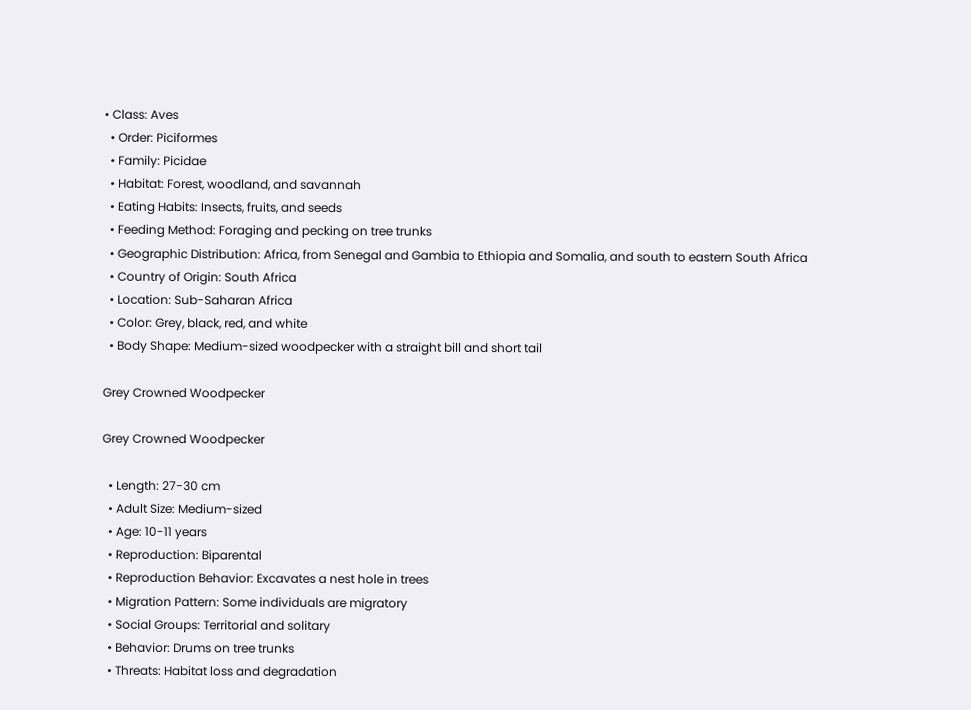• Class: Aves
  • Order: Piciformes
  • Family: Picidae
  • Habitat: Forest, woodland, and savannah
  • Eating Habits: Insects, fruits, and seeds
  • Feeding Method: Foraging and pecking on tree trunks
  • Geographic Distribution: Africa, from Senegal and Gambia to Ethiopia and Somalia, and south to eastern South Africa
  • Country of Origin: South Africa
  • Location: Sub-Saharan Africa
  • Color: Grey, black, red, and white
  • Body Shape: Medium-sized woodpecker with a straight bill and short tail

Grey Crowned Woodpecker

Grey Crowned Woodpecker

  • Length: 27-30 cm
  • Adult Size: Medium-sized
  • Age: 10-11 years
  • Reproduction: Biparental
  • Reproduction Behavior: Excavates a nest hole in trees
  • Migration Pattern: Some individuals are migratory
  • Social Groups: Territorial and solitary
  • Behavior: Drums on tree trunks
  • Threats: Habitat loss and degradation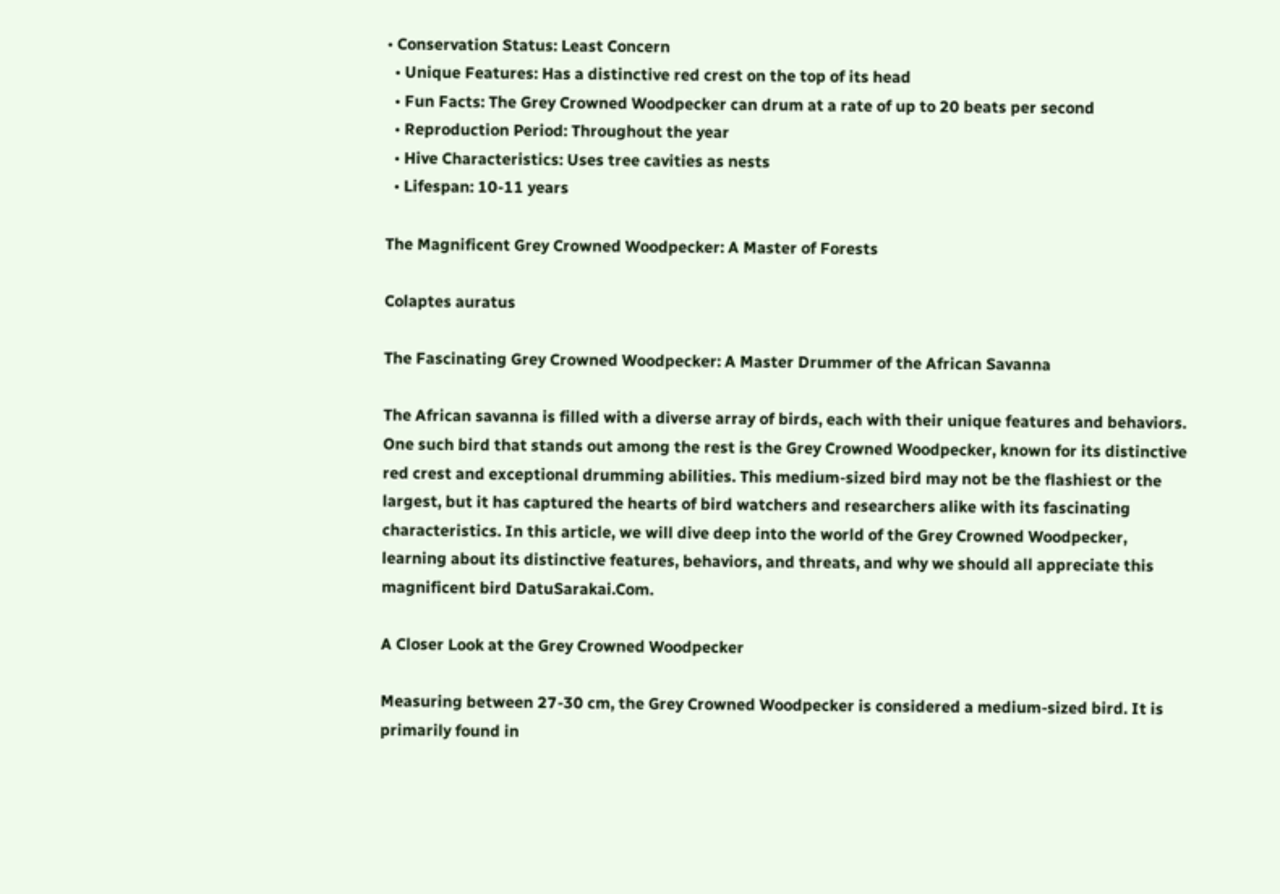• Conservation Status: Least Concern
  • Unique Features: Has a distinctive red crest on the top of its head
  • Fun Facts: The Grey Crowned Woodpecker can drum at a rate of up to 20 beats per second
  • Reproduction Period: Throughout the year
  • Hive Characteristics: Uses tree cavities as nests
  • Lifespan: 10-11 years

The Magnificent Grey Crowned Woodpecker: A Master of Forests

Colaptes auratus

The Fascinating Grey Crowned Woodpecker: A Master Drummer of the African Savanna

The African savanna is filled with a diverse array of birds, each with their unique features and behaviors. One such bird that stands out among the rest is the Grey Crowned Woodpecker, known for its distinctive red crest and exceptional drumming abilities. This medium-sized bird may not be the flashiest or the largest, but it has captured the hearts of bird watchers and researchers alike with its fascinating characteristics. In this article, we will dive deep into the world of the Grey Crowned Woodpecker, learning about its distinctive features, behaviors, and threats, and why we should all appreciate this magnificent bird DatuSarakai.Com.

A Closer Look at the Grey Crowned Woodpecker

Measuring between 27-30 cm, the Grey Crowned Woodpecker is considered a medium-sized bird. It is primarily found in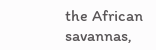the African savannas,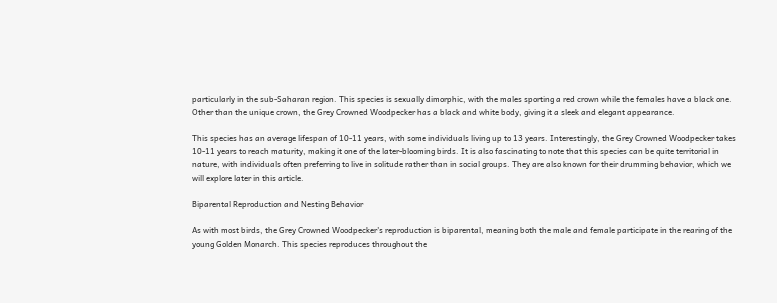particularly in the sub-Saharan region. This species is sexually dimorphic, with the males sporting a red crown while the females have a black one. Other than the unique crown, the Grey Crowned Woodpecker has a black and white body, giving it a sleek and elegant appearance.

This species has an average lifespan of 10-11 years, with some individuals living up to 13 years. Interestingly, the Grey Crowned Woodpecker takes 10-11 years to reach maturity, making it one of the later-blooming birds. It is also fascinating to note that this species can be quite territorial in nature, with individuals often preferring to live in solitude rather than in social groups. They are also known for their drumming behavior, which we will explore later in this article.

Biparental Reproduction and Nesting Behavior

As with most birds, the Grey Crowned Woodpecker's reproduction is biparental, meaning both the male and female participate in the rearing of the young Golden Monarch. This species reproduces throughout the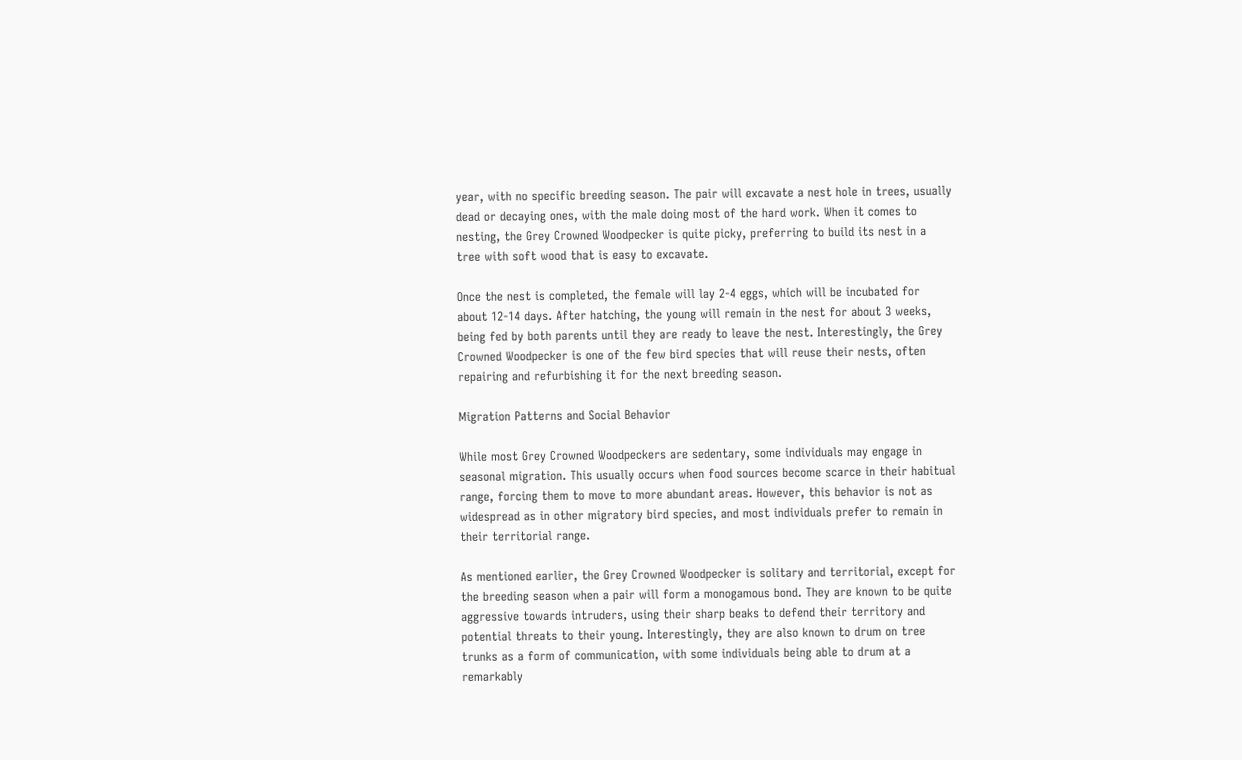year, with no specific breeding season. The pair will excavate a nest hole in trees, usually dead or decaying ones, with the male doing most of the hard work. When it comes to nesting, the Grey Crowned Woodpecker is quite picky, preferring to build its nest in a tree with soft wood that is easy to excavate.

Once the nest is completed, the female will lay 2-4 eggs, which will be incubated for about 12-14 days. After hatching, the young will remain in the nest for about 3 weeks, being fed by both parents until they are ready to leave the nest. Interestingly, the Grey Crowned Woodpecker is one of the few bird species that will reuse their nests, often repairing and refurbishing it for the next breeding season.

Migration Patterns and Social Behavior

While most Grey Crowned Woodpeckers are sedentary, some individuals may engage in seasonal migration. This usually occurs when food sources become scarce in their habitual range, forcing them to move to more abundant areas. However, this behavior is not as widespread as in other migratory bird species, and most individuals prefer to remain in their territorial range.

As mentioned earlier, the Grey Crowned Woodpecker is solitary and territorial, except for the breeding season when a pair will form a monogamous bond. They are known to be quite aggressive towards intruders, using their sharp beaks to defend their territory and potential threats to their young. Interestingly, they are also known to drum on tree trunks as a form of communication, with some individuals being able to drum at a remarkably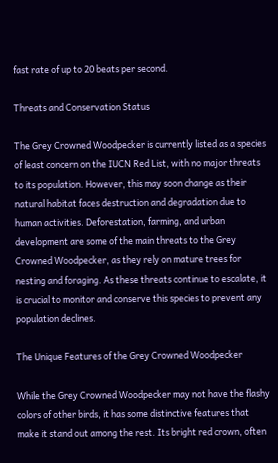fast rate of up to 20 beats per second.

Threats and Conservation Status

The Grey Crowned Woodpecker is currently listed as a species of least concern on the IUCN Red List, with no major threats to its population. However, this may soon change as their natural habitat faces destruction and degradation due to human activities. Deforestation, farming, and urban development are some of the main threats to the Grey Crowned Woodpecker, as they rely on mature trees for nesting and foraging. As these threats continue to escalate, it is crucial to monitor and conserve this species to prevent any population declines.

The Unique Features of the Grey Crowned Woodpecker

While the Grey Crowned Woodpecker may not have the flashy colors of other birds, it has some distinctive features that make it stand out among the rest. Its bright red crown, often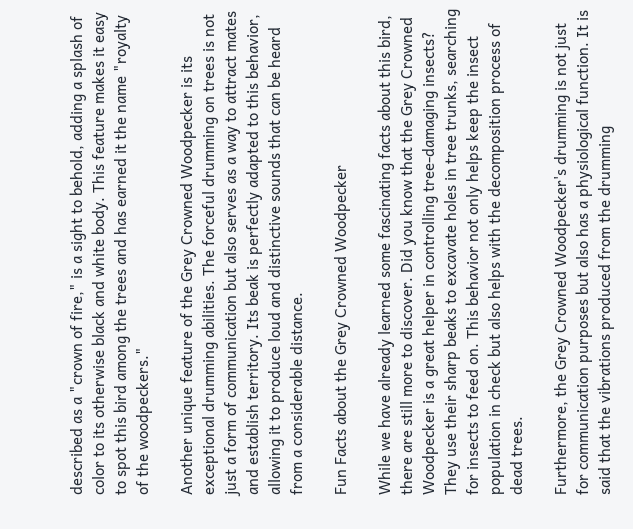described as a "crown of fire," is a sight to behold, adding a splash of color to its otherwise black and white body. This feature makes it easy to spot this bird among the trees and has earned it the name "royalty of the woodpeckers."

Another unique feature of the Grey Crowned Woodpecker is its exceptional drumming abilities. The forceful drumming on trees is not just a form of communication but also serves as a way to attract mates and establish territory. Its beak is perfectly adapted to this behavior, allowing it to produce loud and distinctive sounds that can be heard from a considerable distance.

Fun Facts about the Grey Crowned Woodpecker

While we have already learned some fascinating facts about this bird, there are still more to discover. Did you know that the Grey Crowned Woodpecker is a great helper in controlling tree-damaging insects? They use their sharp beaks to excavate holes in tree trunks, searching for insects to feed on. This behavior not only helps keep the insect population in check but also helps with the decomposition process of dead trees.

Furthermore, the Grey Crowned Woodpecker's drumming is not just for communication purposes but also has a physiological function. It is said that the vibrations produced from the drumming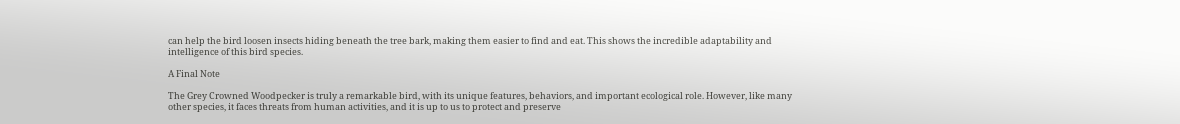can help the bird loosen insects hiding beneath the tree bark, making them easier to find and eat. This shows the incredible adaptability and intelligence of this bird species.

A Final Note

The Grey Crowned Woodpecker is truly a remarkable bird, with its unique features, behaviors, and important ecological role. However, like many other species, it faces threats from human activities, and it is up to us to protect and preserve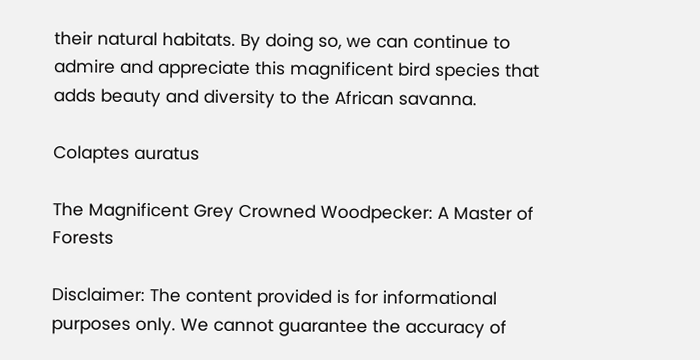their natural habitats. By doing so, we can continue to admire and appreciate this magnificent bird species that adds beauty and diversity to the African savanna.

Colaptes auratus

The Magnificent Grey Crowned Woodpecker: A Master of Forests

Disclaimer: The content provided is for informational purposes only. We cannot guarantee the accuracy of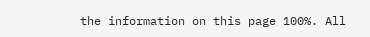the information on this page 100%. All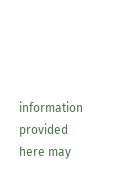information provided here may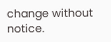change without notice.